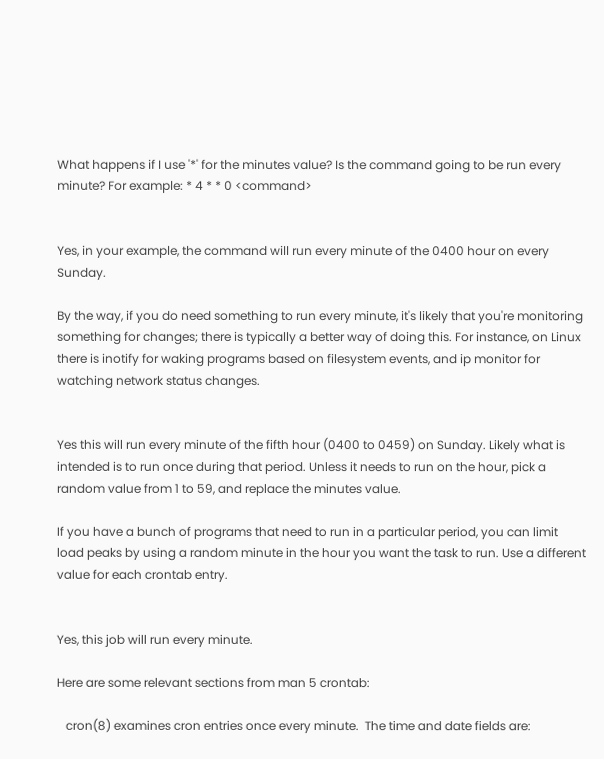What happens if I use '*' for the minutes value? Is the command going to be run every minute? For example: * 4 * * 0 <command>


Yes, in your example, the command will run every minute of the 0400 hour on every Sunday.

By the way, if you do need something to run every minute, it's likely that you're monitoring something for changes; there is typically a better way of doing this. For instance, on Linux there is inotify for waking programs based on filesystem events, and ip monitor for watching network status changes.


Yes this will run every minute of the fifth hour (0400 to 0459) on Sunday. Likely what is intended is to run once during that period. Unless it needs to run on the hour, pick a random value from 1 to 59, and replace the minutes value.

If you have a bunch of programs that need to run in a particular period, you can limit load peaks by using a random minute in the hour you want the task to run. Use a different value for each crontab entry.


Yes, this job will run every minute.

Here are some relevant sections from man 5 crontab:

   cron(8) examines cron entries once every minute.  The time and date fields are: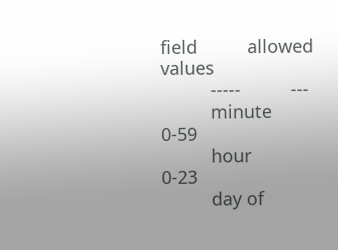field          allowed values
          -----          ---
          minute         0-59
          hour           0-23
          day of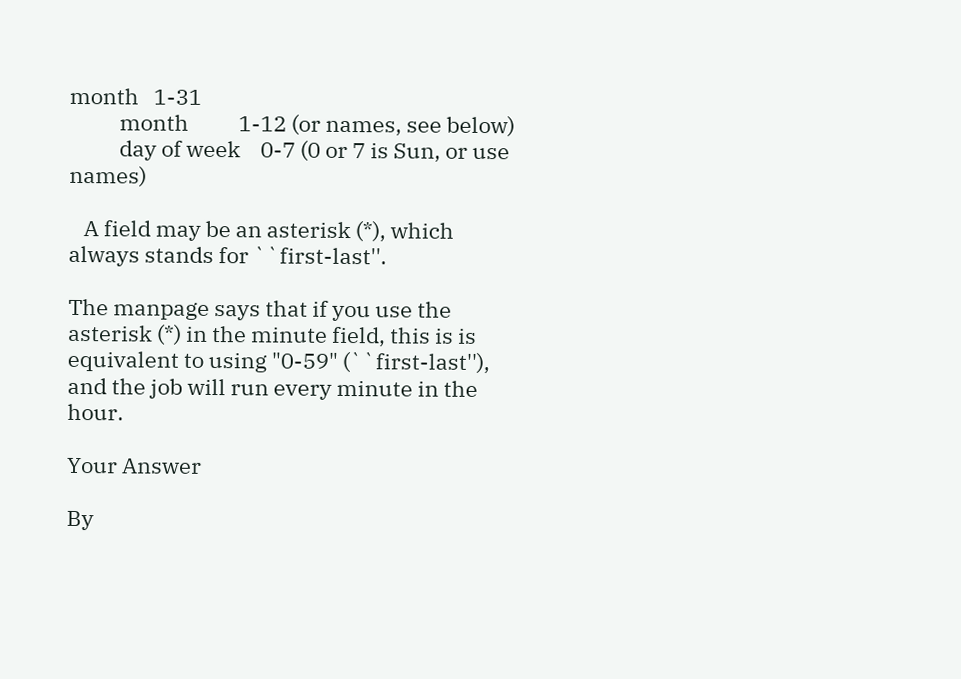month   1-31
          month          1-12 (or names, see below)
          day of week    0-7 (0 or 7 is Sun, or use names)

   A field may be an asterisk (*), which always stands for ``first-last''.

The manpage says that if you use the asterisk (*) in the minute field, this is is equivalent to using "0-59" (``first-last''), and the job will run every minute in the hour.

Your Answer

By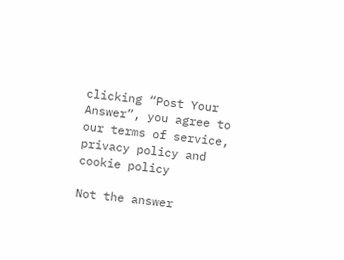clicking “Post Your Answer”, you agree to our terms of service, privacy policy and cookie policy

Not the answer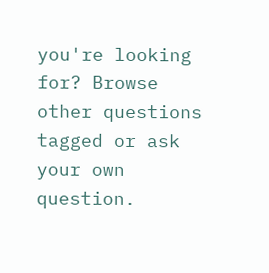you're looking for? Browse other questions tagged or ask your own question.